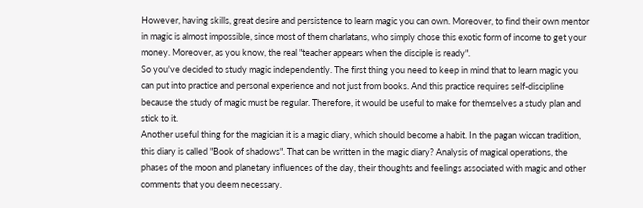However, having skills, great desire and persistence to learn magic you can own. Moreover, to find their own mentor in magic is almost impossible, since most of them charlatans, who simply chose this exotic form of income to get your money. Moreover, as you know, the real "teacher appears when the disciple is ready".
So you've decided to study magic independently. The first thing you need to keep in mind that to learn magic you can put into practice and personal experience and not just from books. And this practice requires self-discipline because the study of magic must be regular. Therefore, it would be useful to make for themselves a study plan and stick to it.
Another useful thing for the magician it is a magic diary, which should become a habit. In the pagan wiccan tradition, this diary is called "Book of shadows". That can be written in the magic diary? Analysis of magical operations, the phases of the moon and planetary influences of the day, their thoughts and feelings associated with magic and other comments that you deem necessary.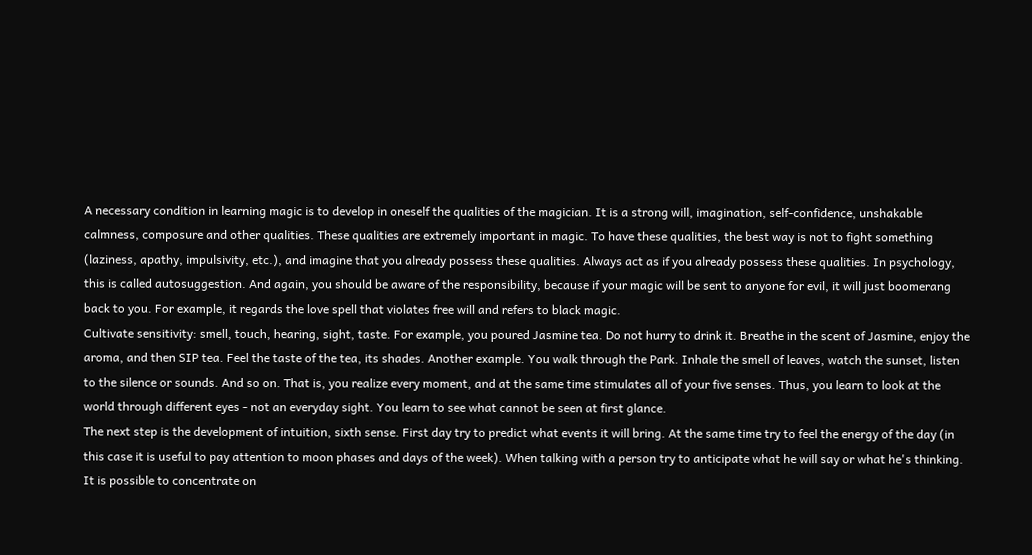A necessary condition in learning magic is to develop in oneself the qualities of the magician. It is a strong will, imagination, self-confidence, unshakable calmness, composure and other qualities. These qualities are extremely important in magic. To have these qualities, the best way is not to fight something (laziness, apathy, impulsivity, etc.), and imagine that you already possess these qualities. Always act as if you already possess these qualities. In psychology, this is called autosuggestion. And again, you should be aware of the responsibility, because if your magic will be sent to anyone for evil, it will just boomerang back to you. For example, it regards the love spell that violates free will and refers to black magic.
Cultivate sensitivity: smell, touch, hearing, sight, taste. For example, you poured Jasmine tea. Do not hurry to drink it. Breathe in the scent of Jasmine, enjoy the aroma, and then SIP tea. Feel the taste of the tea, its shades. Another example. You walk through the Park. Inhale the smell of leaves, watch the sunset, listen to the silence or sounds. And so on. That is, you realize every moment, and at the same time stimulates all of your five senses. Thus, you learn to look at the world through different eyes - not an everyday sight. You learn to see what cannot be seen at first glance.
The next step is the development of intuition, sixth sense. First day try to predict what events it will bring. At the same time try to feel the energy of the day (in this case it is useful to pay attention to moon phases and days of the week). When talking with a person try to anticipate what he will say or what he's thinking. It is possible to concentrate on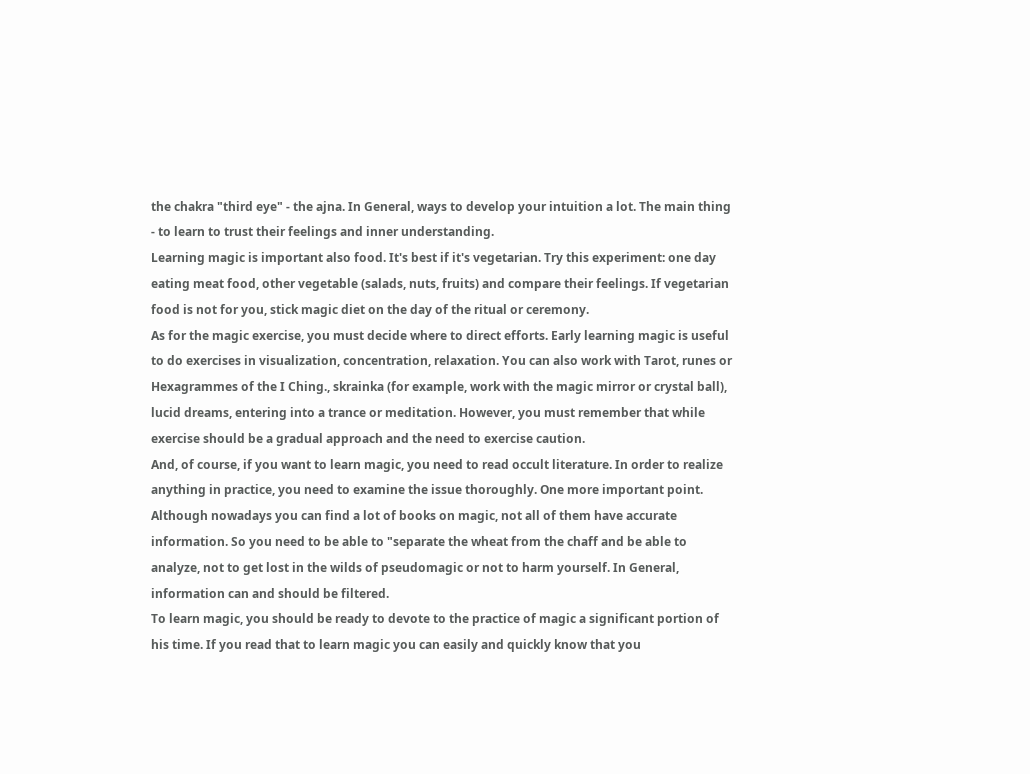the chakra "third eye" - the ajna. In General, ways to develop your intuition a lot. The main thing - to learn to trust their feelings and inner understanding.
Learning magic is important also food. It's best if it's vegetarian. Try this experiment: one day eating meat food, other vegetable (salads, nuts, fruits) and compare their feelings. If vegetarian food is not for you, stick magic diet on the day of the ritual or ceremony.
As for the magic exercise, you must decide where to direct efforts. Early learning magic is useful to do exercises in visualization, concentration, relaxation. You can also work with Tarot, runes or Hexagrammes of the I Ching., skrainka (for example, work with the magic mirror or crystal ball), lucid dreams, entering into a trance or meditation. However, you must remember that while exercise should be a gradual approach and the need to exercise caution.
And, of course, if you want to learn magic, you need to read occult literature. In order to realize anything in practice, you need to examine the issue thoroughly. One more important point. Although nowadays you can find a lot of books on magic, not all of them have accurate information. So you need to be able to "separate the wheat from the chaff and be able to analyze, not to get lost in the wilds of pseudomagic or not to harm yourself. In General, information can and should be filtered.
To learn magic, you should be ready to devote to the practice of magic a significant portion of his time. If you read that to learn magic you can easily and quickly know that you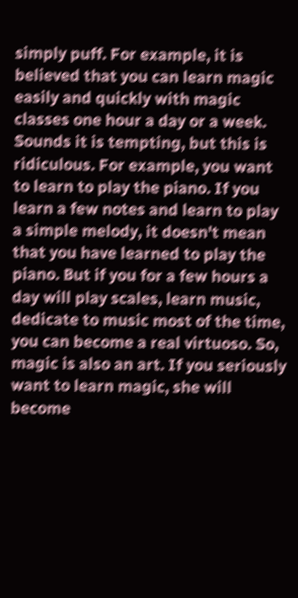simply puff. For example, it is believed that you can learn magic easily and quickly with magic classes one hour a day or a week. Sounds it is tempting, but this is ridiculous. For example, you want to learn to play the piano. If you learn a few notes and learn to play a simple melody, it doesn't mean that you have learned to play the piano. But if you for a few hours a day will play scales, learn music, dedicate to music most of the time, you can become a real virtuoso. So, magic is also an art. If you seriously want to learn magic, she will become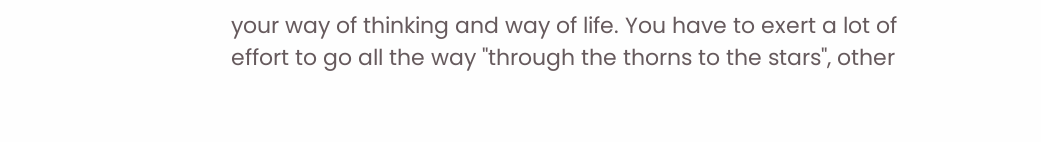your way of thinking and way of life. You have to exert a lot of effort to go all the way "through the thorns to the stars", other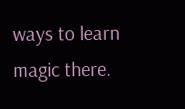ways to learn magic there.